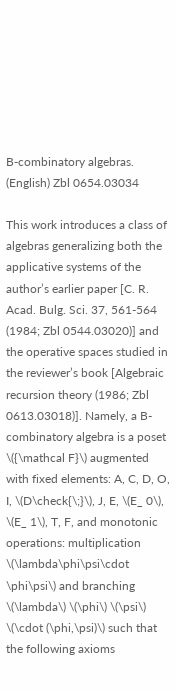B-combinatory algebras. (English) Zbl 0654.03034

This work introduces a class of algebras generalizing both the applicative systems of the author’s earlier paper [C. R. Acad. Bulg. Sci. 37, 561-564 (1984; Zbl 0544.03020)] and the operative spaces studied in the reviewer’s book [Algebraic recursion theory (1986; Zbl 0613.03018)]. Namely, a B-combinatory algebra is a poset \({\mathcal F}\) augmented with fixed elements: A, C, D, O, I, \(D\check{\;}\), J, E, \(E_ 0\), \(E_ 1\), T, F, and monotonic operations: multiplication \(\lambda\phi\psi\cdot \phi\psi\) and branching \(\lambda\) \(\phi\) \(\psi\) \(\cdot (\phi,\psi)\) such that the following axioms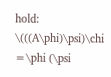hold: \(((A\phi)\psi)\chi =\phi (\psi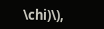\chi)\),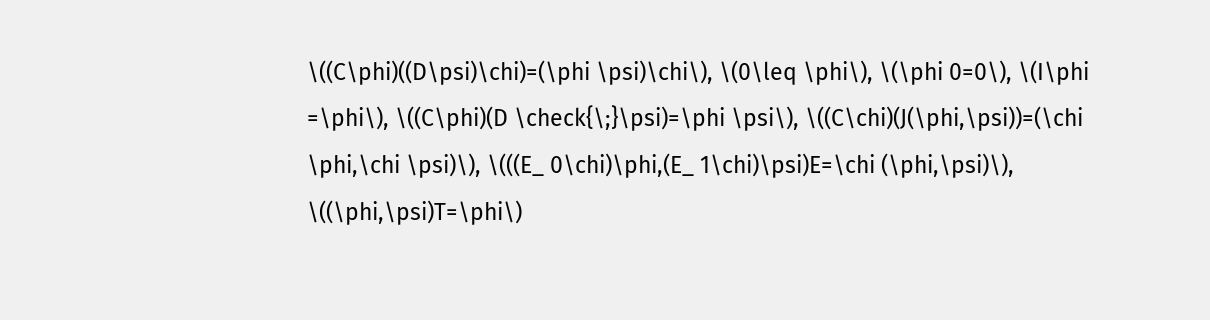\((C\phi)((D\psi)\chi)=(\phi \psi)\chi\), \(0\leq \phi\), \(\phi 0=0\), \(I\phi =\phi\), \((C\phi)(D \check{\;}\psi)=\phi \psi\), \((C\chi)(J(\phi,\psi))=(\chi \phi,\chi \psi)\), \(((E_ 0\chi)\phi,(E_ 1\chi)\psi)E=\chi (\phi,\psi)\), \((\phi,\psi)T=\phi\)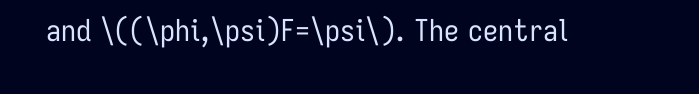and \((\phi,\psi)F=\psi\). The central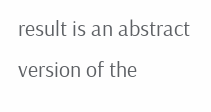result is an abstract version of the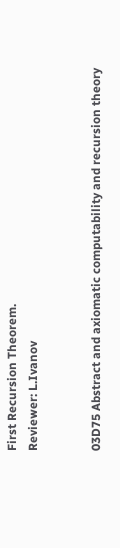First Recursion Theorem.
Reviewer: L.Ivanov


03D75 Abstract and axiomatic computability and recursion theory